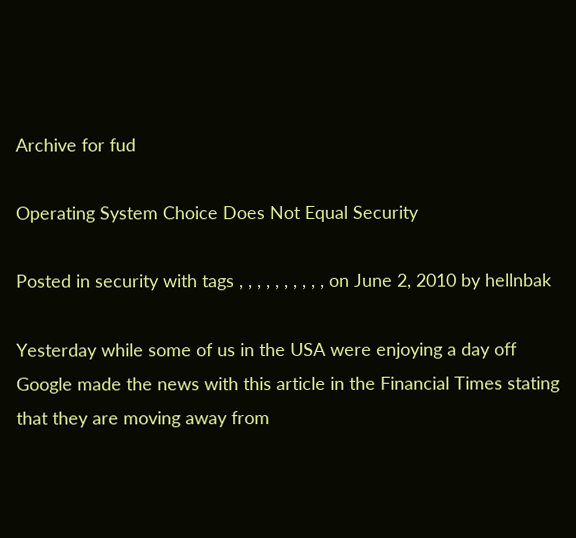Archive for fud

Operating System Choice Does Not Equal Security

Posted in security with tags , , , , , , , , , , on June 2, 2010 by hellnbak

Yesterday while some of us in the USA were enjoying a day off Google made the news with this article in the Financial Times stating that they are moving away from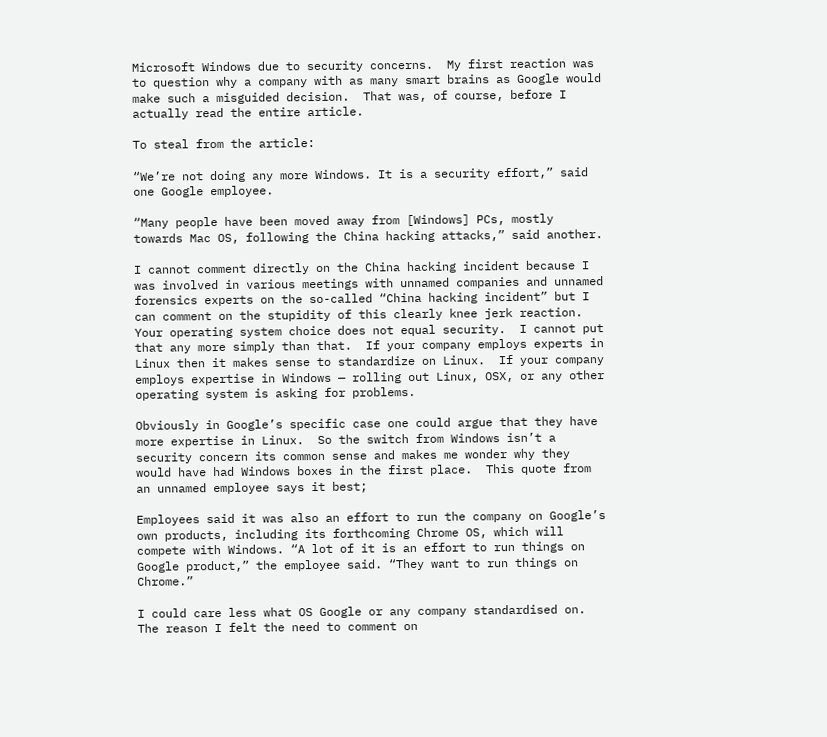Microsoft Windows due to security concerns.  My first reaction was to question why a company with as many smart brains as Google would make such a misguided decision.  That was, of course, before I actually read the entire article.

To steal from the article:

“We’re not doing any more Windows. It is a security effort,” said one Google employee.

“Many people have been moved away from [Windows] PCs, mostly towards Mac OS, following the China hacking attacks,” said another.

I cannot comment directly on the China hacking incident because I was involved in various meetings with unnamed companies and unnamed forensics experts on the so-called “China hacking incident” but I can comment on the stupidity of this clearly knee jerk reaction.  Your operating system choice does not equal security.  I cannot put that any more simply than that.  If your company employs experts in Linux then it makes sense to standardize on Linux.  If your company employs expertise in Windows — rolling out Linux, OSX, or any other operating system is asking for problems.

Obviously in Google’s specific case one could argue that they have more expertise in Linux.  So the switch from Windows isn’t a security concern its common sense and makes me wonder why they would have had Windows boxes in the first place.  This quote from an unnamed employee says it best;

Employees said it was also an effort to run the company on Google’s own products, including its forthcoming Chrome OS, which will compete with Windows. “A lot of it is an effort to run things on Google product,” the employee said. “They want to run things on Chrome.”

I could care less what OS Google or any company standardised on.  The reason I felt the need to comment on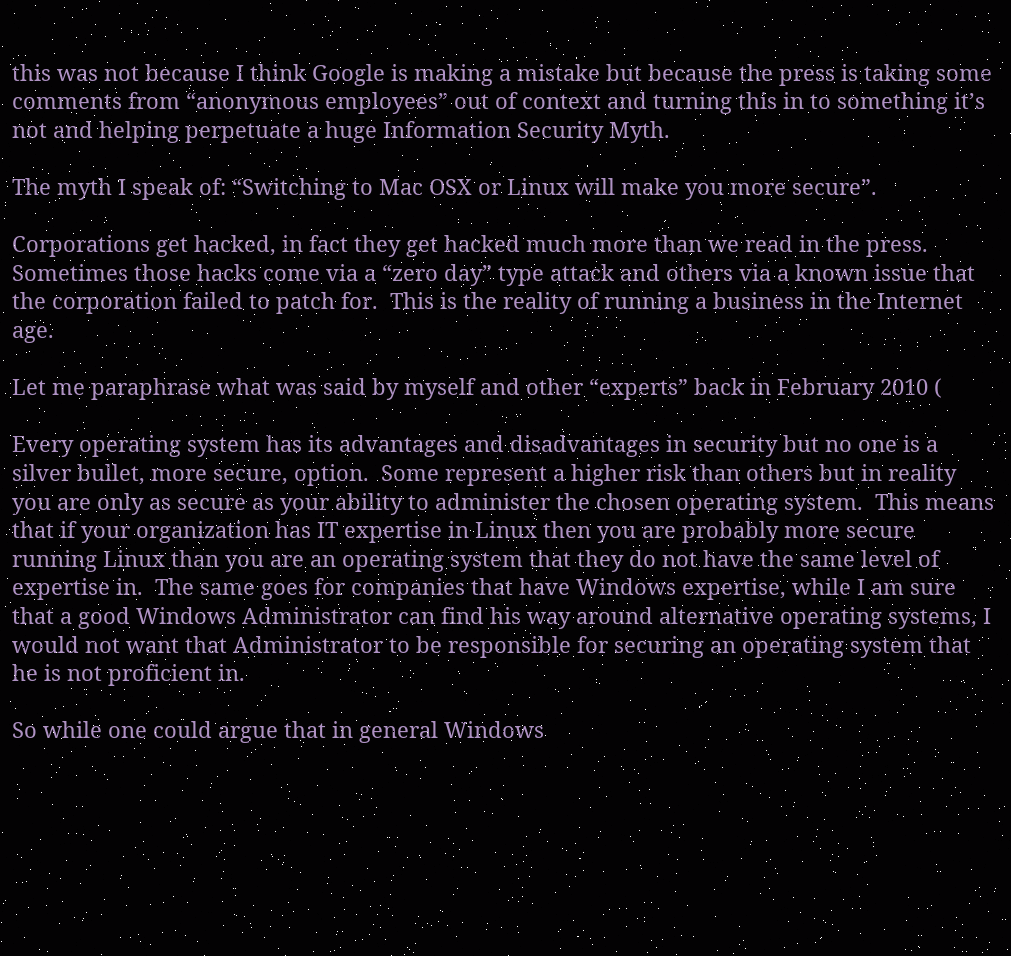this was not because I think Google is making a mistake but because the press is taking some comments from “anonymous employees” out of context and turning this in to something it’s not and helping perpetuate a huge Information Security Myth.

The myth I speak of: “Switching to Mac OSX or Linux will make you more secure”.

Corporations get hacked, in fact they get hacked much more than we read in the press.  Sometimes those hacks come via a “zero day” type attack and others via a known issue that the corporation failed to patch for.  This is the reality of running a business in the Internet age.

Let me paraphrase what was said by myself and other “experts” back in February 2010 (

Every operating system has its advantages and disadvantages in security but no one is a silver bullet, more secure, option.  Some represent a higher risk than others but in reality you are only as secure as your ability to administer the chosen operating system.  This means that if your organization has IT expertise in Linux then you are probably more secure running Linux than you are an operating system that they do not have the same level of expertise in.  The same goes for companies that have Windows expertise, while I am sure that a good Windows Administrator can find his way around alternative operating systems, I would not want that Administrator to be responsible for securing an operating system that he is not proficient in.

So while one could argue that in general Windows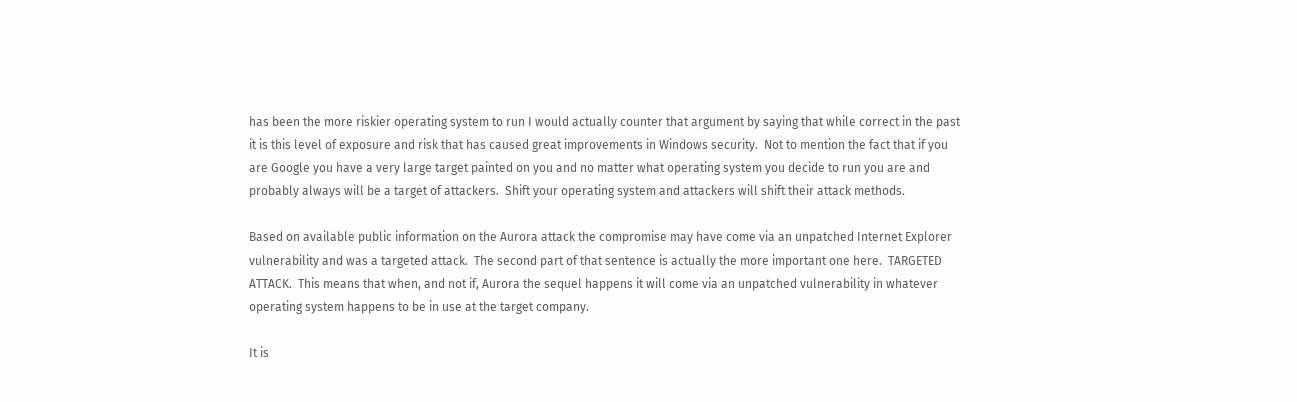has been the more riskier operating system to run I would actually counter that argument by saying that while correct in the past it is this level of exposure and risk that has caused great improvements in Windows security.  Not to mention the fact that if you are Google you have a very large target painted on you and no matter what operating system you decide to run you are and probably always will be a target of attackers.  Shift your operating system and attackers will shift their attack methods.

Based on available public information on the Aurora attack the compromise may have come via an unpatched Internet Explorer vulnerability and was a targeted attack.  The second part of that sentence is actually the more important one here.  TARGETED ATTACK.  This means that when, and not if, Aurora the sequel happens it will come via an unpatched vulnerability in whatever operating system happens to be in use at the target company.

It is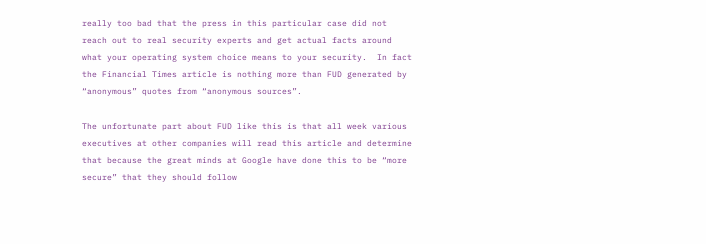really too bad that the press in this particular case did not reach out to real security experts and get actual facts around what your operating system choice means to your security.  In fact the Financial Times article is nothing more than FUD generated by “anonymous” quotes from “anonymous sources”.

The unfortunate part about FUD like this is that all week various executives at other companies will read this article and determine that because the great minds at Google have done this to be “more secure” that they should follow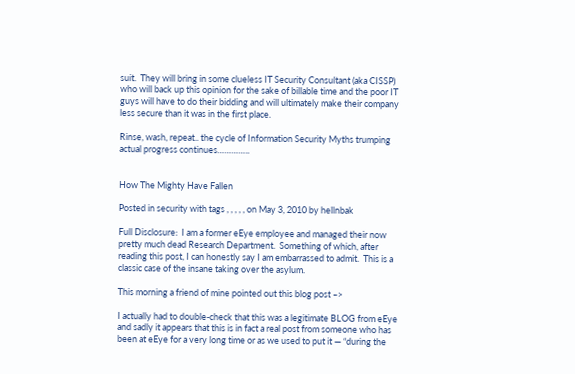suit.  They will bring in some clueless IT Security Consultant (aka CISSP) who will back up this opinion for the sake of billable time and the poor IT guys will have to do their bidding and will ultimately make their company less secure than it was in the first place.

Rinse, wash, repeat.. the cycle of Information Security Myths trumping actual progress continues…………..


How The Mighty Have Fallen

Posted in security with tags , , , , , on May 3, 2010 by hellnbak

Full Disclosure:  I am a former eEye employee and managed their now pretty much dead Research Department.  Something of which, after reading this post, I can honestly say I am embarrassed to admit.  This is a classic case of the insane taking over the asylum.

This morning a friend of mine pointed out this blog post –>

I actually had to double-check that this was a legitimate BLOG from eEye and sadly it appears that this is in fact a real post from someone who has been at eEye for a very long time or as we used to put it — “during the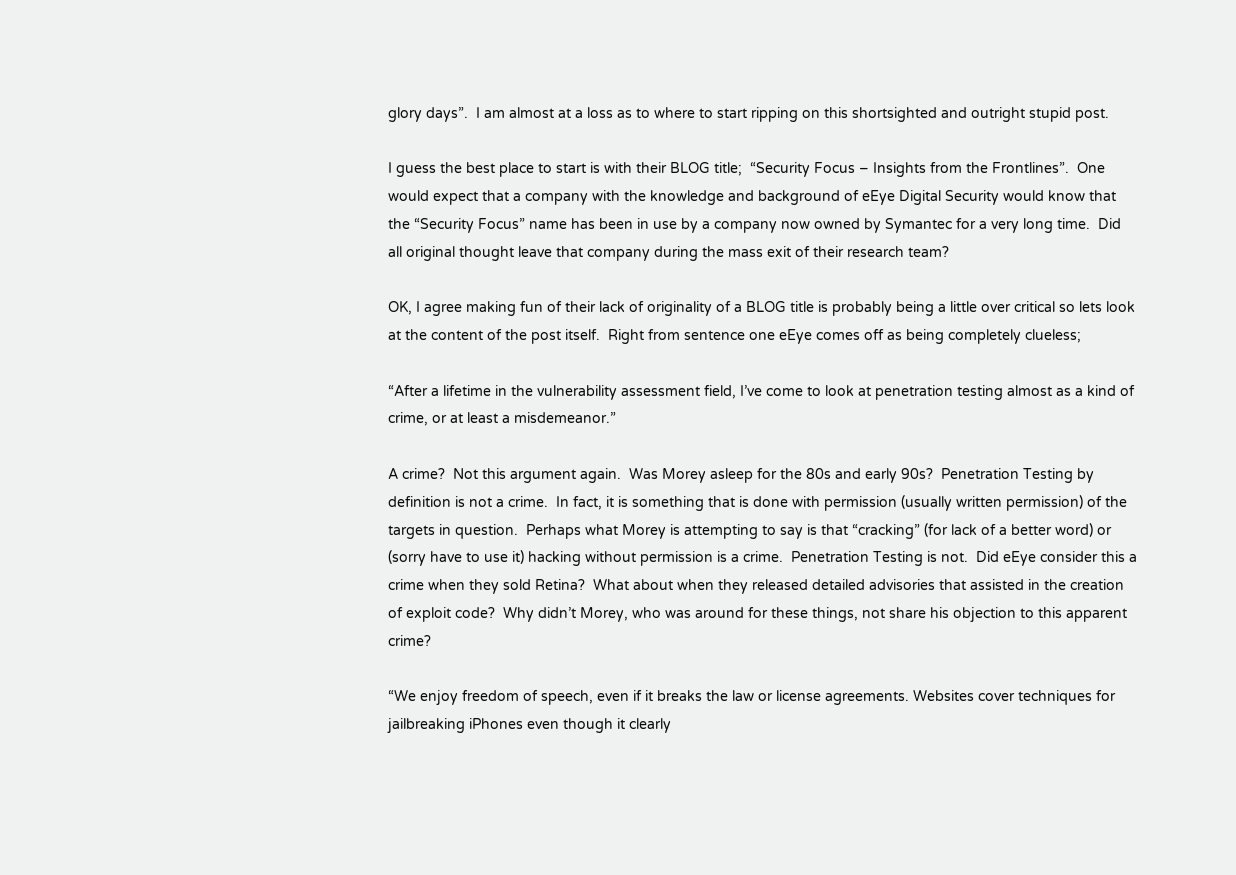glory days”.  I am almost at a loss as to where to start ripping on this shortsighted and outright stupid post.

I guess the best place to start is with their BLOG title;  “Security Focus – Insights from the Frontlines”.  One would expect that a company with the knowledge and background of eEye Digital Security would know that the “Security Focus” name has been in use by a company now owned by Symantec for a very long time.  Did all original thought leave that company during the mass exit of their research team?

OK, I agree making fun of their lack of originality of a BLOG title is probably being a little over critical so lets look at the content of the post itself.  Right from sentence one eEye comes off as being completely clueless;

“After a lifetime in the vulnerability assessment field, I’ve come to look at penetration testing almost as a kind of crime, or at least a misdemeanor.”

A crime?  Not this argument again.  Was Morey asleep for the 80s and early 90s?  Penetration Testing by definition is not a crime.  In fact, it is something that is done with permission (usually written permission) of the targets in question.  Perhaps what Morey is attempting to say is that “cracking” (for lack of a better word) or (sorry have to use it) hacking without permission is a crime.  Penetration Testing is not.  Did eEye consider this a crime when they sold Retina?  What about when they released detailed advisories that assisted in the creation of exploit code?  Why didn’t Morey, who was around for these things, not share his objection to this apparent crime?

“We enjoy freedom of speech, even if it breaks the law or license agreements. Websites cover techniques for jailbreaking iPhones even though it clearly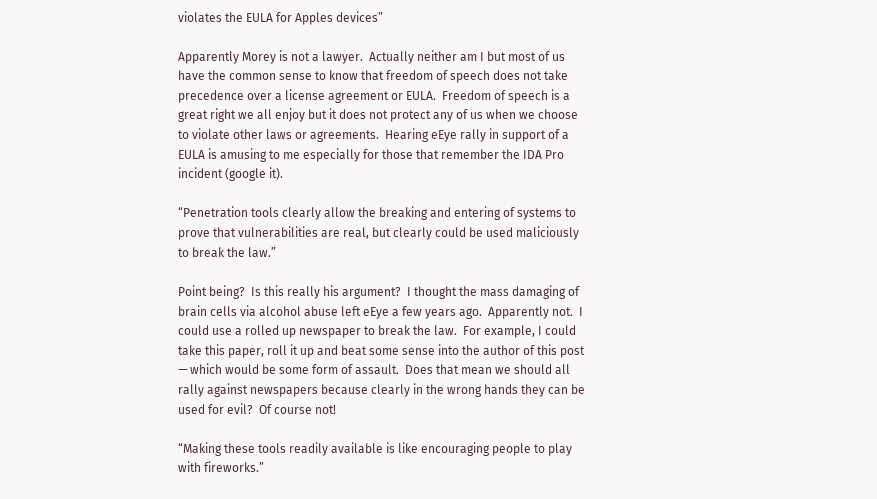violates the EULA for Apples devices”

Apparently Morey is not a lawyer.  Actually neither am I but most of us have the common sense to know that freedom of speech does not take precedence over a license agreement or EULA.  Freedom of speech is a great right we all enjoy but it does not protect any of us when we choose to violate other laws or agreements.  Hearing eEye rally in support of a EULA is amusing to me especially for those that remember the IDA Pro incident (google it).

“Penetration tools clearly allow the breaking and entering of systems to prove that vulnerabilities are real, but clearly could be used maliciously to break the law.”

Point being?  Is this really his argument?  I thought the mass damaging of brain cells via alcohol abuse left eEye a few years ago.  Apparently not.  I could use a rolled up newspaper to break the law.  For example, I could take this paper, roll it up and beat some sense into the author of this post — which would be some form of assault.  Does that mean we should all rally against newspapers because clearly in the wrong hands they can be used for evil?  Of course not!

“Making these tools readily available is like encouraging people to play with fireworks.”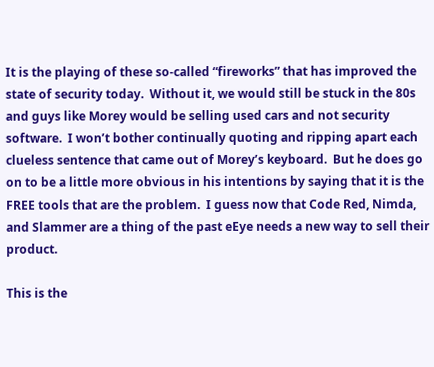It is the playing of these so-called “fireworks” that has improved the state of security today.  Without it, we would still be stuck in the 80s and guys like Morey would be selling used cars and not security software.  I won’t bother continually quoting and ripping apart each clueless sentence that came out of Morey’s keyboard.  But he does go on to be a little more obvious in his intentions by saying that it is the FREE tools that are the problem.  I guess now that Code Red, Nimda, and Slammer are a thing of the past eEye needs a new way to sell their product.

This is the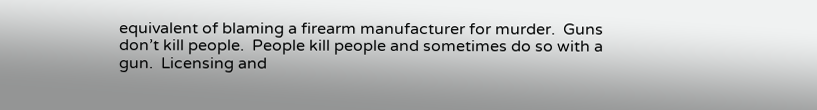equivalent of blaming a firearm manufacturer for murder.  Guns don’t kill people.  People kill people and sometimes do so with a gun.  Licensing and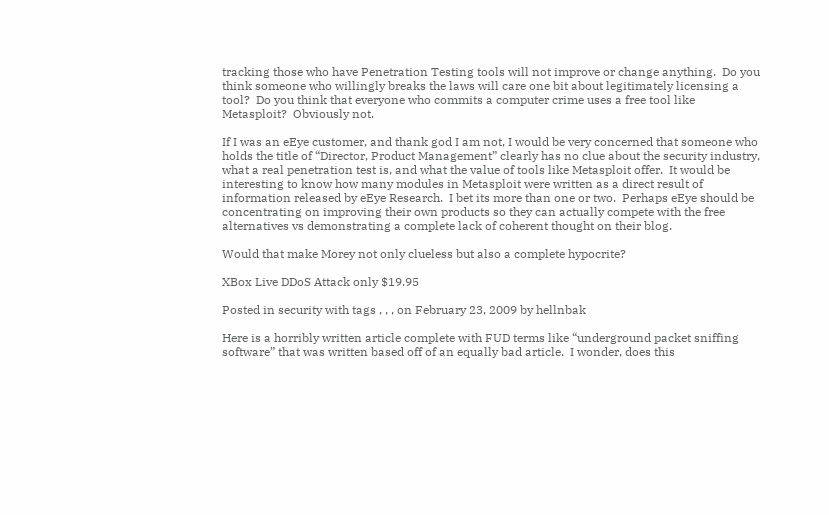tracking those who have Penetration Testing tools will not improve or change anything.  Do you think someone who willingly breaks the laws will care one bit about legitimately licensing a tool?  Do you think that everyone who commits a computer crime uses a free tool like Metasploit?  Obviously not.

If I was an eEye customer, and thank god I am not, I would be very concerned that someone who holds the title of “Director, Product Management” clearly has no clue about the security industry, what a real penetration test is, and what the value of tools like Metasploit offer.  It would be interesting to know how many modules in Metasploit were written as a direct result of information released by eEye Research.  I bet its more than one or two.  Perhaps eEye should be concentrating on improving their own products so they can actually compete with the free alternatives vs demonstrating a complete lack of coherent thought on their blog.

Would that make Morey not only clueless but also a complete hypocrite?

XBox Live DDoS Attack only $19.95

Posted in security with tags , , , on February 23, 2009 by hellnbak

Here is a horribly written article complete with FUD terms like “underground packet sniffing software” that was written based off of an equally bad article.  I wonder, does this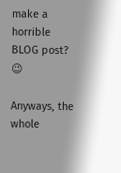make a horrible BLOG post?  😉

Anyways, the whole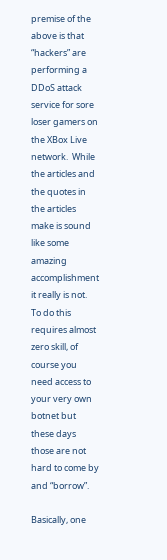premise of the above is that “hackers” are performing a DDoS attack service for sore loser gamers on the XBox Live network.  While the articles and the quotes in the articles make is sound like some amazing accomplishment it really is not.  To do this requires almost zero skill, of course you need access to your very own botnet but these days those are not hard to come by and “borrow”.

Basically, one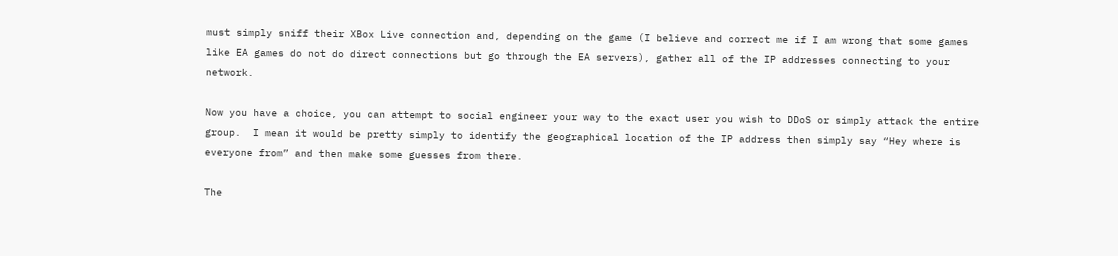must simply sniff their XBox Live connection and, depending on the game (I believe and correct me if I am wrong that some games like EA games do not do direct connections but go through the EA servers), gather all of the IP addresses connecting to your network.

Now you have a choice, you can attempt to social engineer your way to the exact user you wish to DDoS or simply attack the entire group.  I mean it would be pretty simply to identify the geographical location of the IP address then simply say “Hey where is everyone from” and then make some guesses from there.

The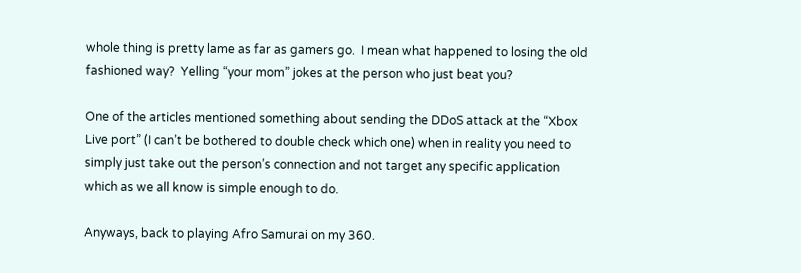whole thing is pretty lame as far as gamers go.  I mean what happened to losing the old fashioned way?  Yelling “your mom” jokes at the person who just beat you?

One of the articles mentioned something about sending the DDoS attack at the “Xbox Live port” (I can’t be bothered to double check which one) when in reality you need to simply just take out the person’s connection and not target any specific application which as we all know is simple enough to do.

Anyways, back to playing Afro Samurai on my 360.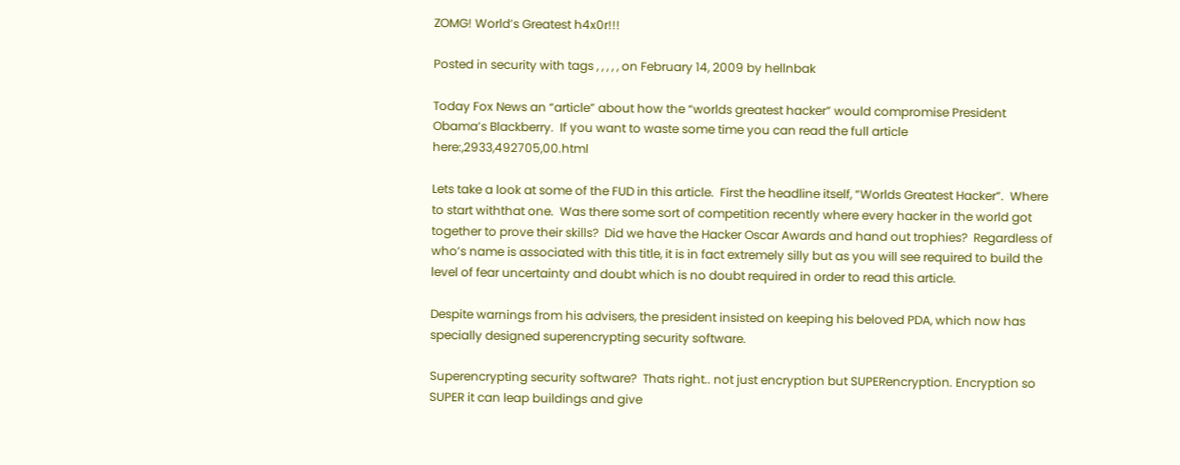ZOMG! World’s Greatest h4x0r!!!

Posted in security with tags , , , , , on February 14, 2009 by hellnbak

Today Fox News an “article” about how the “worlds greatest hacker” would compromise President Obama’s Blackberry.  If you want to waste some time you can read the full article here:,2933,492705,00.html

Lets take a look at some of the FUD in this article.  First the headline itself, “Worlds Greatest Hacker”.  Where to start withthat one.  Was there some sort of competition recently where every hacker in the world got together to prove their skills?  Did we have the Hacker Oscar Awards and hand out trophies?  Regardless of who’s name is associated with this title, it is in fact extremely silly but as you will see required to build the level of fear uncertainty and doubt which is no doubt required in order to read this article.

Despite warnings from his advisers, the president insisted on keeping his beloved PDA, which now has specially designed superencrypting security software.

Superencrypting security software?  Thats right.. not just encryption but SUPERencryption. Encryption so SUPER it can leap buildings and give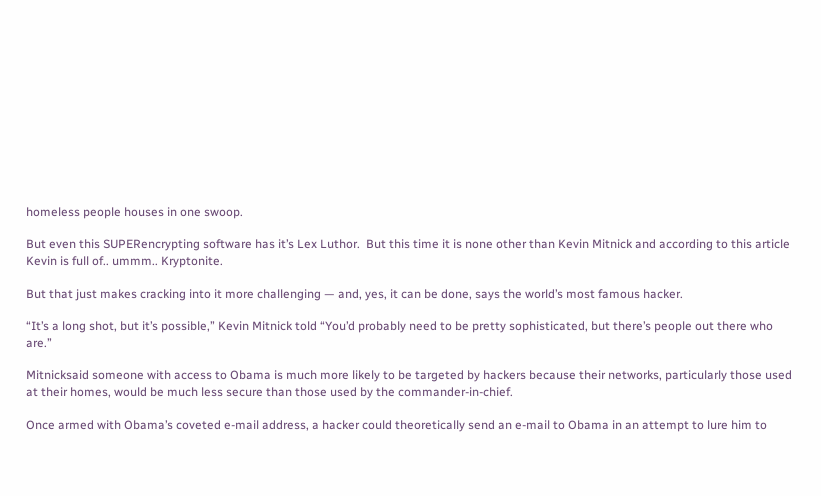homeless people houses in one swoop.

But even this SUPERencrypting software has it’s Lex Luthor.  But this time it is none other than Kevin Mitnick and according to this article Kevin is full of.. ummm.. Kryptonite.

But that just makes cracking into it more challenging — and, yes, it can be done, says the world’s most famous hacker.

“It’s a long shot, but it’s possible,” Kevin Mitnick told “You’d probably need to be pretty sophisticated, but there’s people out there who are.”

Mitnicksaid someone with access to Obama is much more likely to be targeted by hackers because their networks, particularly those used at their homes, would be much less secure than those used by the commander-in-chief.

Once armed with Obama’s coveted e-mail address, a hacker could theoretically send an e-mail to Obama in an attempt to lure him to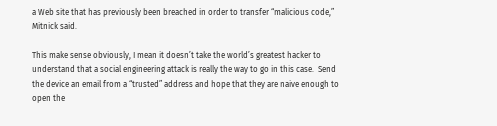a Web site that has previously been breached in order to transfer “malicious code,” Mitnick said.

This make sense obviously, I mean it doesn’t take the world’s greatest hacker to understand that a social engineering attack is really the way to go in this case.  Send the device an email from a “trusted” address and hope that they are naive enough to open the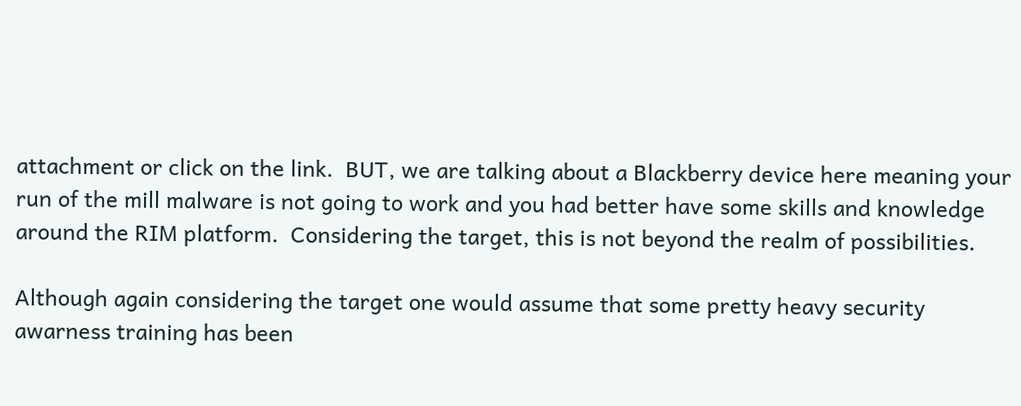attachment or click on the link.  BUT, we are talking about a Blackberry device here meaning your run of the mill malware is not going to work and you had better have some skills and knowledge around the RIM platform.  Considering the target, this is not beyond the realm of possibilities.

Although again considering the target one would assume that some pretty heavy security awarness training has been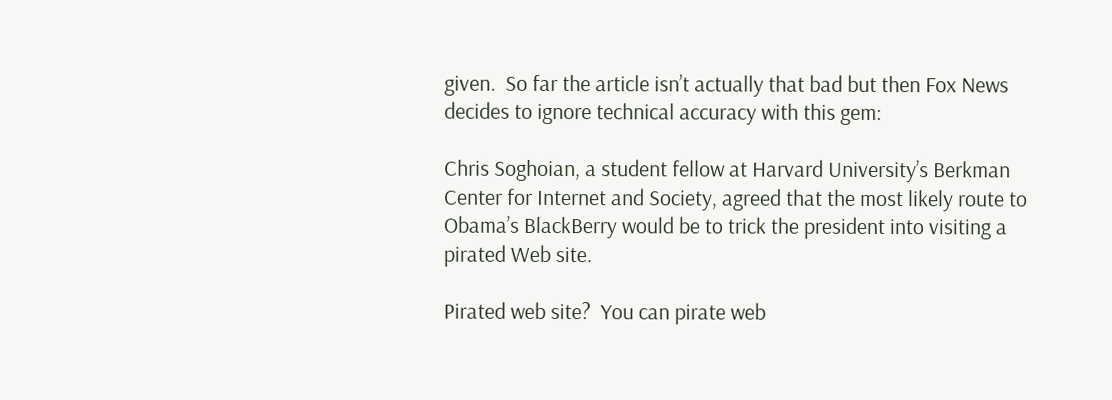given.  So far the article isn’t actually that bad but then Fox News decides to ignore technical accuracy with this gem:

Chris Soghoian, a student fellow at Harvard University’s Berkman Center for Internet and Society, agreed that the most likely route to Obama’s BlackBerry would be to trick the president into visiting a pirated Web site.

Pirated web site?  You can pirate web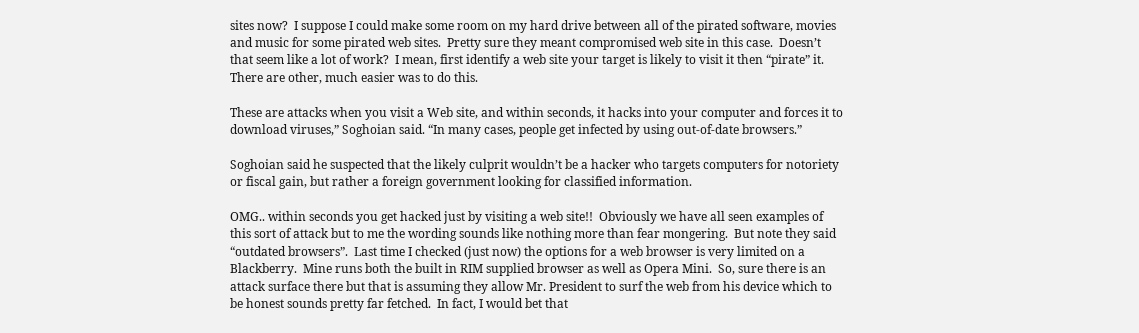sites now?  I suppose I could make some room on my hard drive between all of the pirated software, movies and music for some pirated web sites.  Pretty sure they meant compromised web site in this case.  Doesn’t that seem like a lot of work?  I mean, first identify a web site your target is likely to visit it then “pirate” it.  There are other, much easier was to do this.

These are attacks when you visit a Web site, and within seconds, it hacks into your computer and forces it to download viruses,” Soghoian said. “In many cases, people get infected by using out-of-date browsers.”

Soghoian said he suspected that the likely culprit wouldn’t be a hacker who targets computers for notoriety or fiscal gain, but rather a foreign government looking for classified information.

OMG.. within seconds you get hacked just by visiting a web site!!  Obviously we have all seen examples of this sort of attack but to me the wording sounds like nothing more than fear mongering.  But note they said “outdated browsers”.  Last time I checked (just now) the options for a web browser is very limited on a Blackberry.  Mine runs both the built in RIM supplied browser as well as Opera Mini.  So, sure there is an attack surface there but that is assuming they allow Mr. President to surf the web from his device which to be honest sounds pretty far fetched.  In fact, I would bet that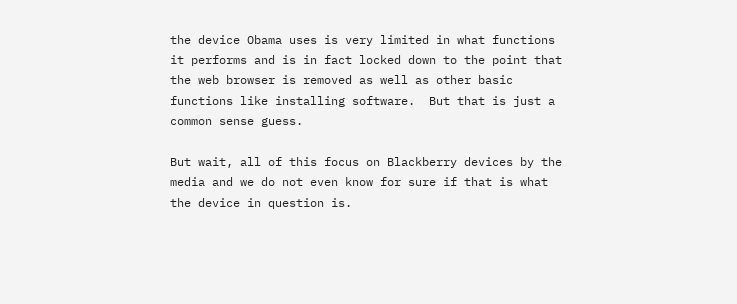the device Obama uses is very limited in what functions it performs and is in fact locked down to the point that the web browser is removed as well as other basic functions like installing software.  But that is just a common sense guess.

But wait, all of this focus on Blackberry devices by the media and we do not even know for sure if that is what the device in question is.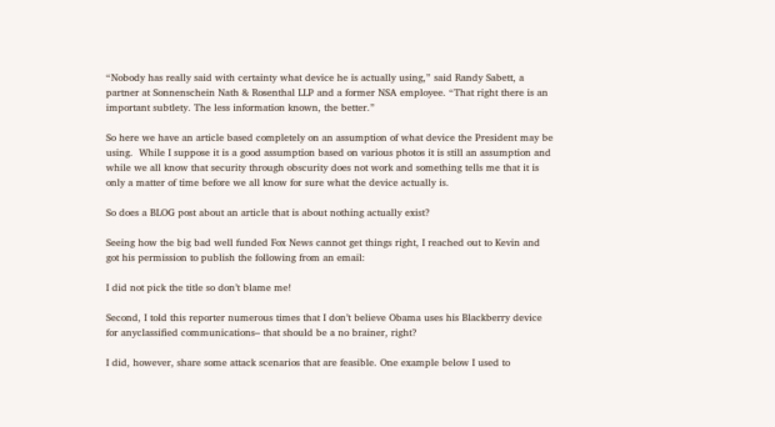“Nobody has really said with certainty what device he is actually using,” said Randy Sabett, a partner at Sonnenschein Nath & Rosenthal LLP and a former NSA employee. “That right there is an important subtlety. The less information known, the better.”

So here we have an article based completely on an assumption of what device the President may be using.  While I suppose it is a good assumption based on various photos it is still an assumption and while we all know that security through obscurity does not work and something tells me that it is only a matter of time before we all know for sure what the device actually is.

So does a BLOG post about an article that is about nothing actually exist?

Seeing how the big bad well funded Fox News cannot get things right, I reached out to Kevin and got his permission to publish the following from an email:

I did not pick the title so don’t blame me!

Second, I told this reporter numerous times that I don’t believe Obama uses his Blackberry device for anyclassified communications– that should be a no brainer, right?

I did, however, share some attack scenarios that are feasible. One example below I used to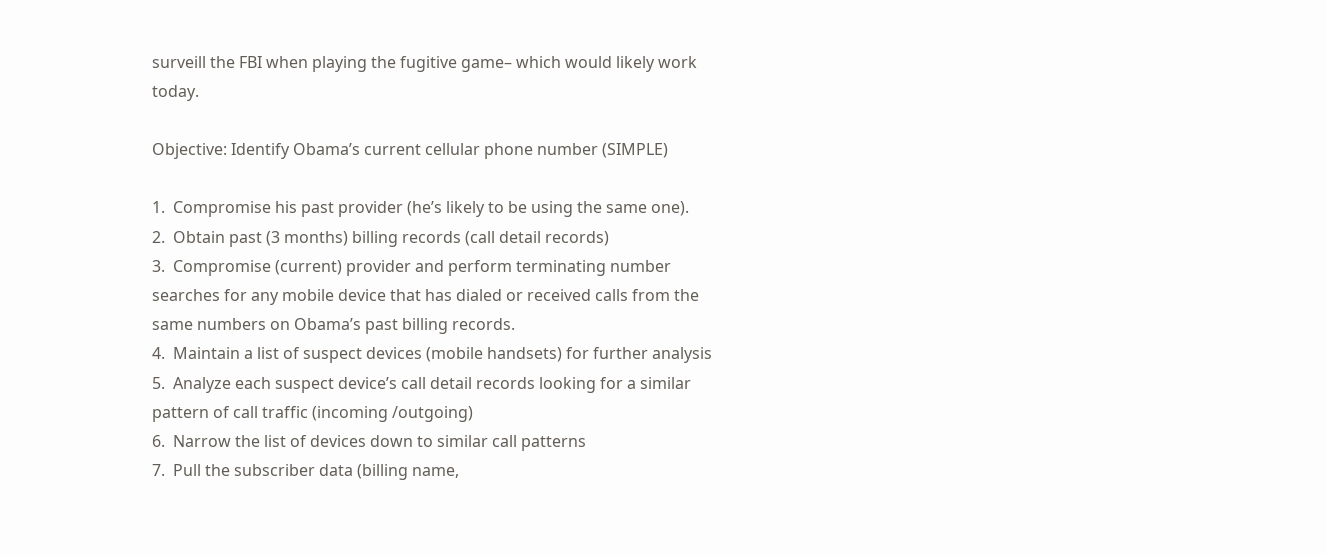surveill the FBI when playing the fugitive game– which would likely work today.

Objective: Identify Obama’s current cellular phone number (SIMPLE)

1.  Compromise his past provider (he’s likely to be using the same one).
2.  Obtain past (3 months) billing records (call detail records)
3.  Compromise (current) provider and perform terminating number searches for any mobile device that has dialed or received calls from the same numbers on Obama’s past billing records.
4.  Maintain a list of suspect devices (mobile handsets) for further analysis
5.  Analyze each suspect device’s call detail records looking for a similar pattern of call traffic (incoming /outgoing)
6.  Narrow the list of devices down to similar call patterns
7.  Pull the subscriber data (billing name,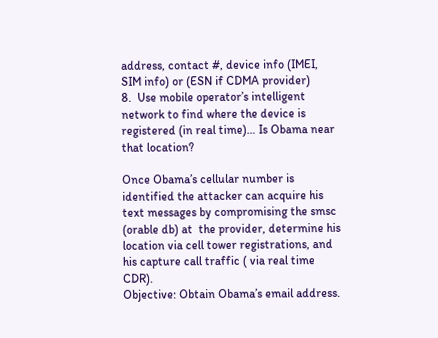address, contact #, device info (IMEI, SIM info) or (ESN if CDMA provider)
8.  Use mobile operator’s intelligent network to find where the device is registered (in real time)… Is Obama near that location?

Once Obama’s cellular number is identified the attacker can acquire his text messages by compromising the smsc (orable db) at  the provider, determine his location via cell tower registrations, and his capture call traffic ( via real time CDR).
Objective: Obtain Obama’s email address.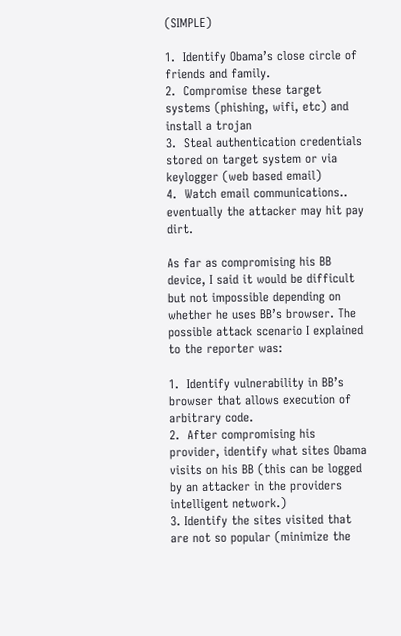(SIMPLE)

1.  Identify Obama’s close circle of friends and family.
2.  Compromise these target systems (phishing, wifi, etc) and install a trojan
3.  Steal authentication credentials stored on target system or via keylogger (web based email)
4.  Watch email communications.. eventually the attacker may hit pay dirt.

As far as compromising his BB device, I said it would be difficult but not impossible depending on whether he uses BB’s browser. The possible attack scenario I explained to the reporter was:

1.  Identify vulnerability in BB’s browser that allows execution of arbitrary code.
2.  After compromising his provider, identify what sites Obama visits on his BB (this can be logged by an attacker in the providers intelligent network.)
3. Identify the sites visited that are not so popular (minimize the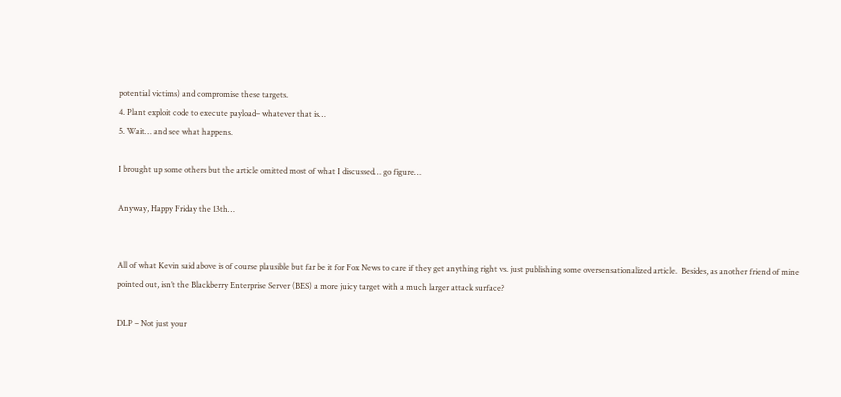potential victims) and compromise these targets.
4. Plant exploit code to execute payload– whatever that is…
5. Wait… and see what happens.

I brought up some others but the article omitted most of what I discussed… go figure…

Anyway, Happy Friday the 13th…


All of what Kevin said above is of course plausible but far be it for Fox News to care if they get anything right vs. just publishing some oversensationalized article.  Besides, as another friend of mine pointed out, isn’t the Blackberry Enterprise Server (BES) a more juicy target with a much larger attack surface?

DLP – Not just your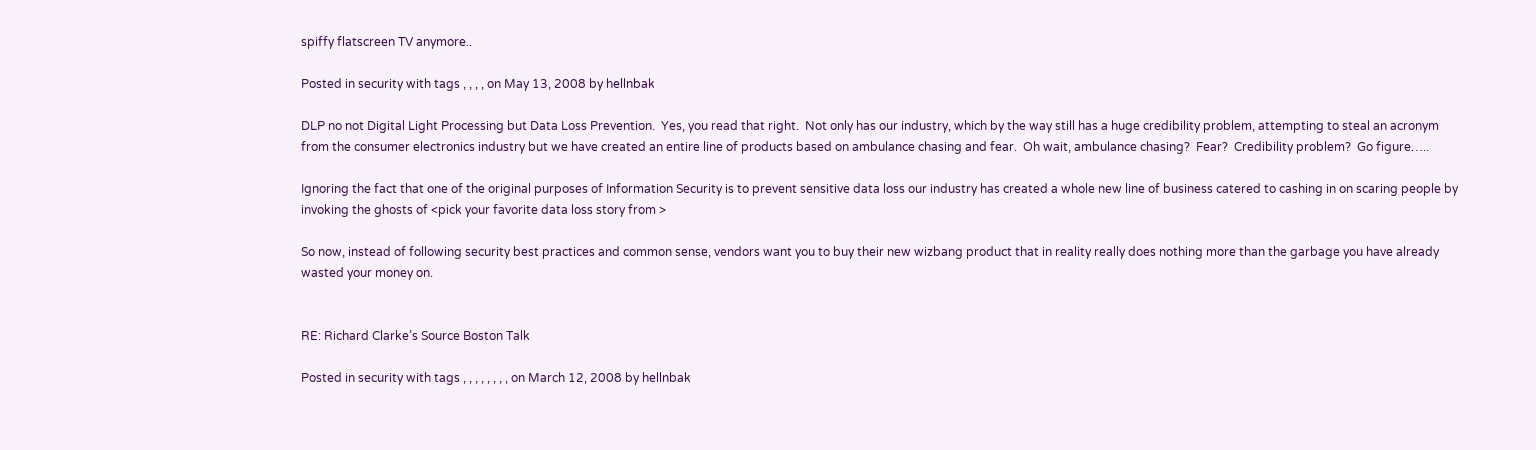spiffy flatscreen TV anymore..

Posted in security with tags , , , , on May 13, 2008 by hellnbak

DLP no not Digital Light Processing but Data Loss Prevention.  Yes, you read that right.  Not only has our industry, which by the way still has a huge credibility problem, attempting to steal an acronym from the consumer electronics industry but we have created an entire line of products based on ambulance chasing and fear.  Oh wait, ambulance chasing?  Fear?  Credibility problem?  Go figure…..

Ignoring the fact that one of the original purposes of Information Security is to prevent sensitive data loss our industry has created a whole new line of business catered to cashing in on scaring people by invoking the ghosts of <pick your favorite data loss story from >

So now, instead of following security best practices and common sense, vendors want you to buy their new wizbang product that in reality really does nothing more than the garbage you have already wasted your money on.


RE: Richard Clarke’s Source Boston Talk

Posted in security with tags , , , , , , , , on March 12, 2008 by hellnbak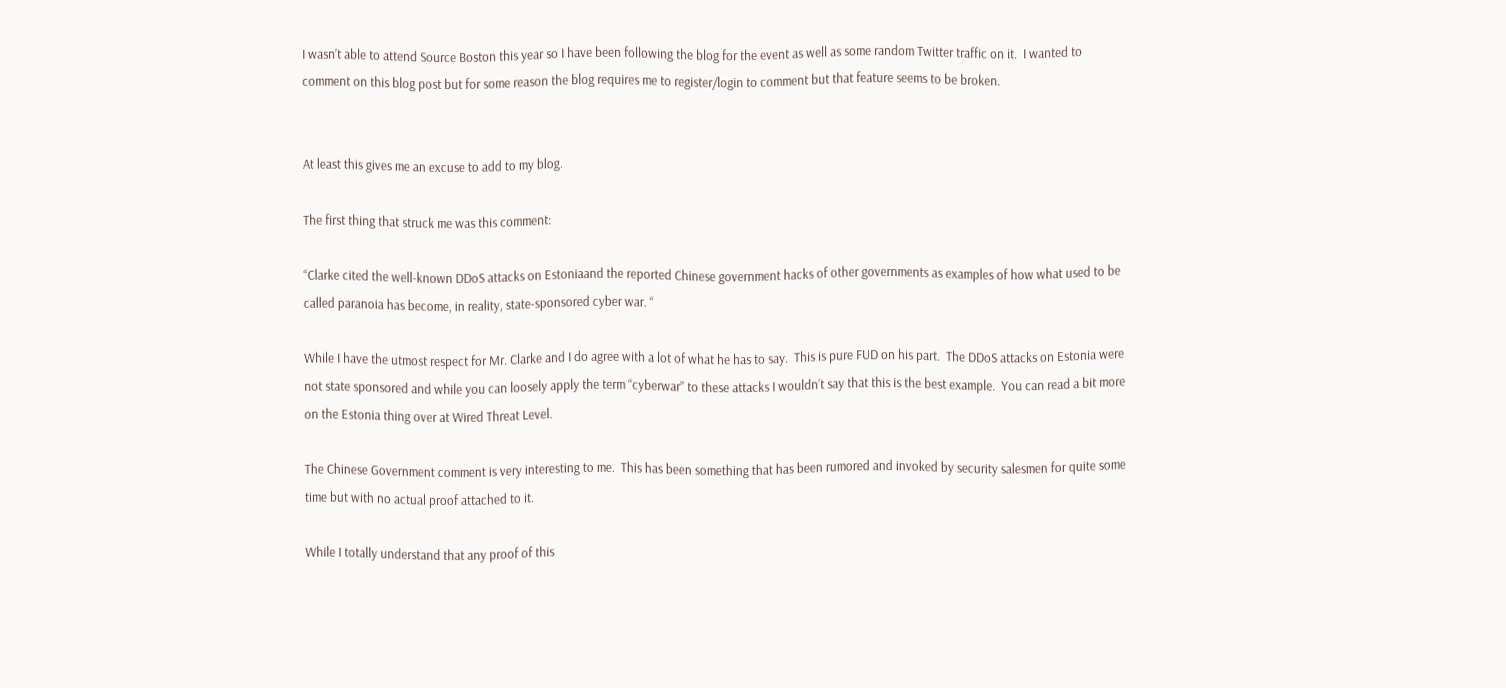I wasn’t able to attend Source Boston this year so I have been following the blog for the event as well as some random Twitter traffic on it.  I wanted to comment on this blog post but for some reason the blog requires me to register/login to comment but that feature seems to be broken.


At least this gives me an excuse to add to my blog.

The first thing that struck me was this comment:

“Clarke cited the well-known DDoS attacks on Estoniaand the reported Chinese government hacks of other governments as examples of how what used to be called paranoia has become, in reality, state-sponsored cyber war. “

While I have the utmost respect for Mr. Clarke and I do agree with a lot of what he has to say.  This is pure FUD on his part.  The DDoS attacks on Estonia were not state sponsored and while you can loosely apply the term “cyberwar” to these attacks I wouldn’t say that this is the best example.  You can read a bit more on the Estonia thing over at Wired Threat Level.

The Chinese Government comment is very interesting to me.  This has been something that has been rumored and invoked by security salesmen for quite some time but with no actual proof attached to it.

While I totally understand that any proof of this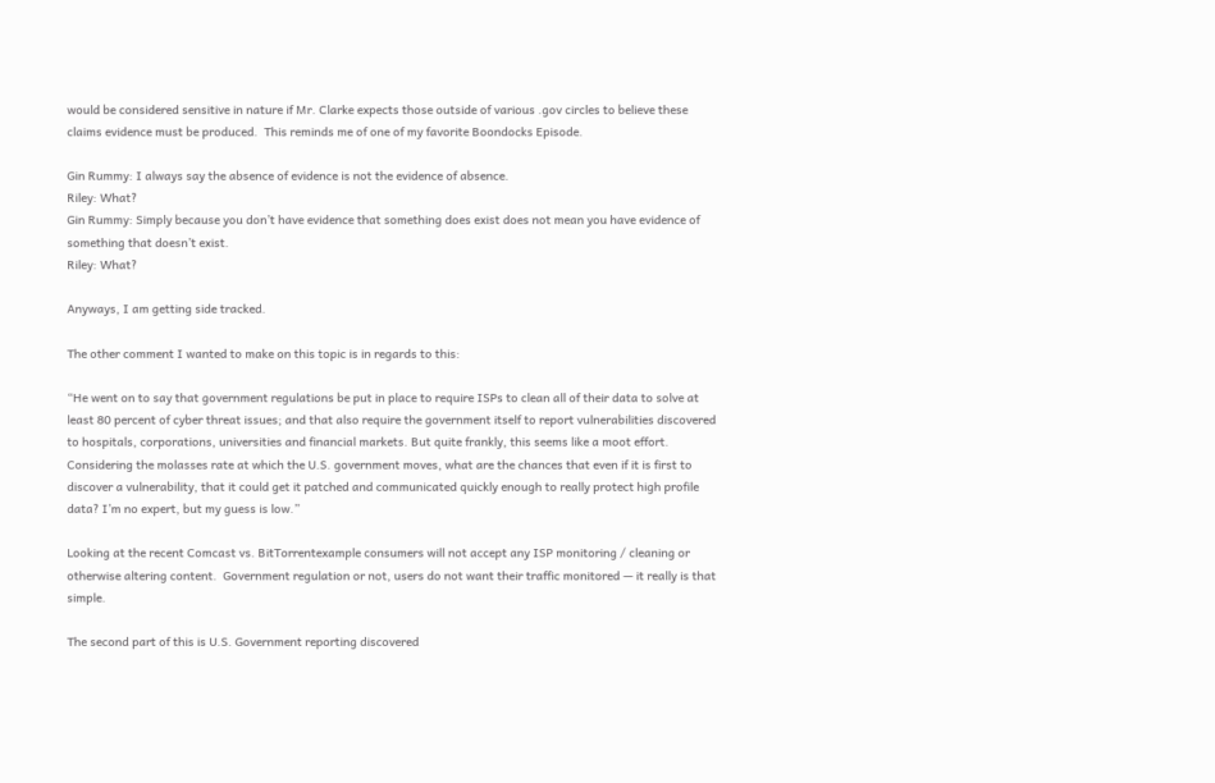would be considered sensitive in nature if Mr. Clarke expects those outside of various .gov circles to believe these claims evidence must be produced.  This reminds me of one of my favorite Boondocks Episode.

Gin Rummy: I always say the absence of evidence is not the evidence of absence.
Riley: What?
Gin Rummy: Simply because you don’t have evidence that something does exist does not mean you have evidence of something that doesn’t exist.
Riley: What?

Anyways, I am getting side tracked.

The other comment I wanted to make on this topic is in regards to this:

“He went on to say that government regulations be put in place to require ISPs to clean all of their data to solve at least 80 percent of cyber threat issues; and that also require the government itself to report vulnerabilities discovered to hospitals, corporations, universities and financial markets. But quite frankly, this seems like a moot effort. Considering the molasses rate at which the U.S. government moves, what are the chances that even if it is first to discover a vulnerability, that it could get it patched and communicated quickly enough to really protect high profile data? I’m no expert, but my guess is low.”

Looking at the recent Comcast vs. BitTorrentexample consumers will not accept any ISP monitoring / cleaning or otherwise altering content.  Government regulation or not, users do not want their traffic monitored — it really is that simple.

The second part of this is U.S. Government reporting discovered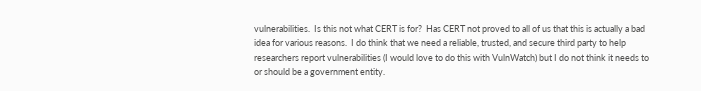vulnerabilities.  Is this not what CERT is for?  Has CERT not proved to all of us that this is actually a bad idea for various reasons.  I do think that we need a reliable, trusted, and secure third party to help researchers report vulnerabilities (I would love to do this with VulnWatch) but I do not think it needs to or should be a government entity.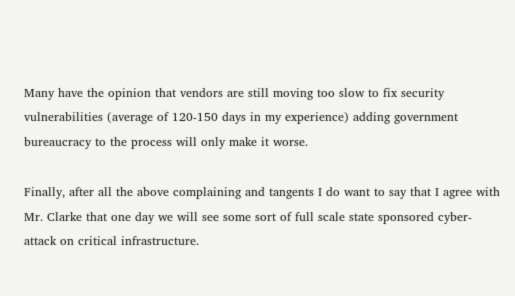Many have the opinion that vendors are still moving too slow to fix security vulnerabilities (average of 120-150 days in my experience) adding government bureaucracy to the process will only make it worse.

Finally, after all the above complaining and tangents I do want to say that I agree with Mr. Clarke that one day we will see some sort of full scale state sponsored cyber-attack on critical infrastructure.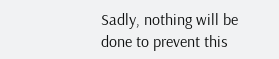Sadly, nothing will be done to prevent this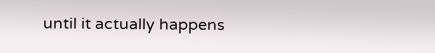until it actually happens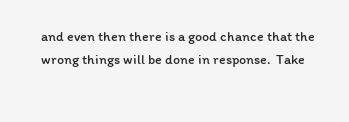and even then there is a good chance that the wrong things will be done in response.  Take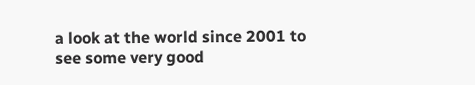a look at the world since 2001 to see some very good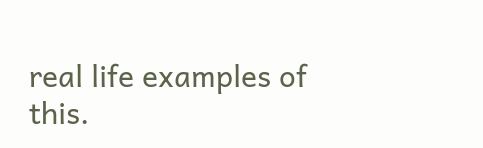real life examples of this.